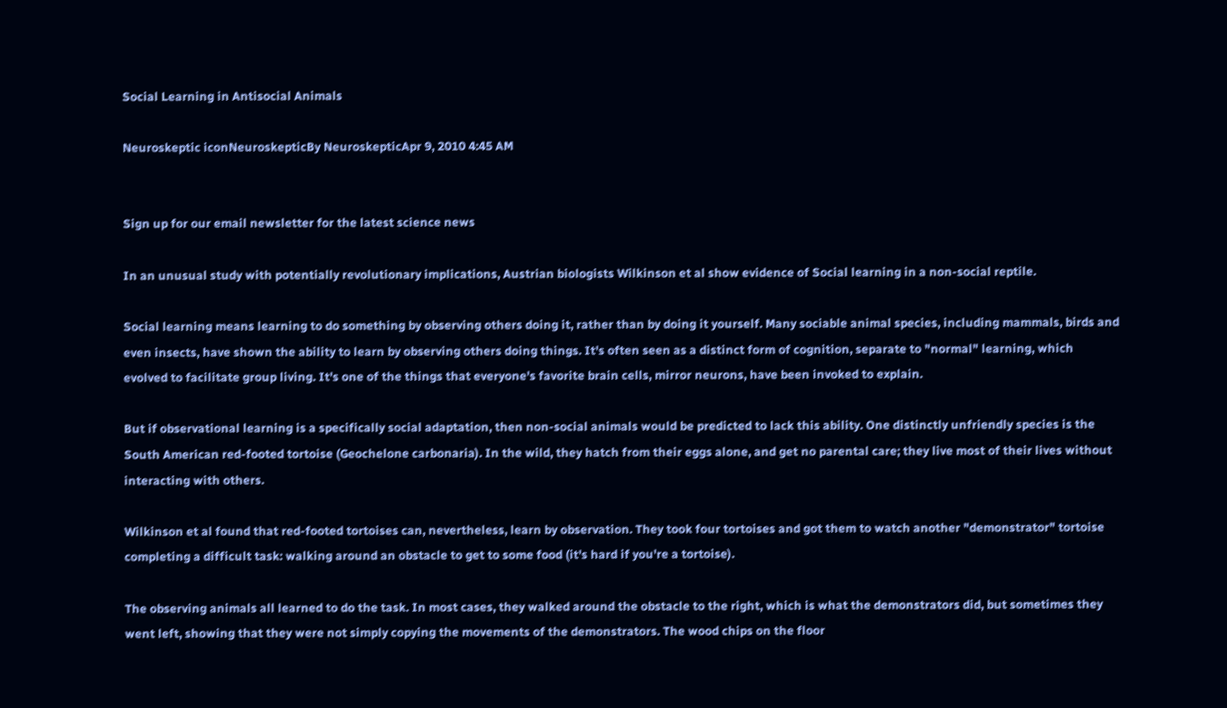Social Learning in Antisocial Animals

Neuroskeptic iconNeuroskepticBy NeuroskepticApr 9, 2010 4:45 AM


Sign up for our email newsletter for the latest science news

In an unusual study with potentially revolutionary implications, Austrian biologists Wilkinson et al show evidence of Social learning in a non-social reptile.

Social learning means learning to do something by observing others doing it, rather than by doing it yourself. Many sociable animal species, including mammals, birds and even insects, have shown the ability to learn by observing others doing things. It's often seen as a distinct form of cognition, separate to "normal" learning, which evolved to facilitate group living. It's one of the things that everyone's favorite brain cells, mirror neurons, have been invoked to explain.

But if observational learning is a specifically social adaptation, then non-social animals would be predicted to lack this ability. One distinctly unfriendly species is the South American red-footed tortoise (Geochelone carbonaria). In the wild, they hatch from their eggs alone, and get no parental care; they live most of their lives without interacting with others.

Wilkinson et al found that red-footed tortoises can, nevertheless, learn by observation. They took four tortoises and got them to watch another "demonstrator" tortoise completing a difficult task: walking around an obstacle to get to some food (it's hard if you're a tortoise).

The observing animals all learned to do the task. In most cases, they walked around the obstacle to the right, which is what the demonstrators did, but sometimes they went left, showing that they were not simply copying the movements of the demonstrators. The wood chips on the floor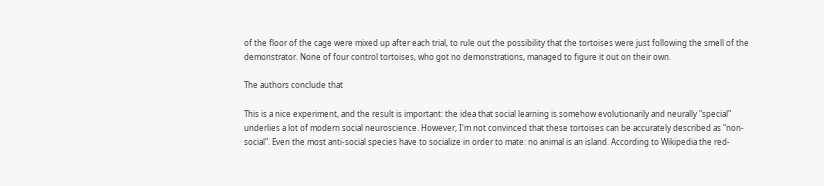of the floor of the cage were mixed up after each trial, to rule out the possibility that the tortoises were just following the smell of the demonstrator. None of four control tortoises, who got no demonstrations, managed to figure it out on their own.

The authors conclude that

This is a nice experiment, and the result is important: the idea that social learning is somehow evolutionarily and neurally "special" underlies a lot of modern social neuroscience. However, I'm not convinced that these tortoises can be accurately described as "non-social". Even the most anti-social species have to socialize in order to mate: no animal is an island. According to Wikipedia the red-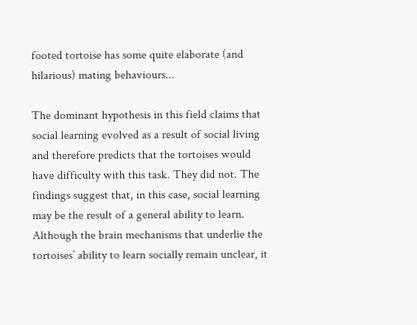footed tortoise has some quite elaborate (and hilarious) mating behaviours...

The dominant hypothesis in this field claims that social learning evolved as a result of social living and therefore predicts that the tortoises would have difficulty with this task. They did not. The findings suggest that, in this case, social learning may be the result of a general ability to learn. Although the brain mechanisms that underlie the tortoises’ ability to learn socially remain unclear, it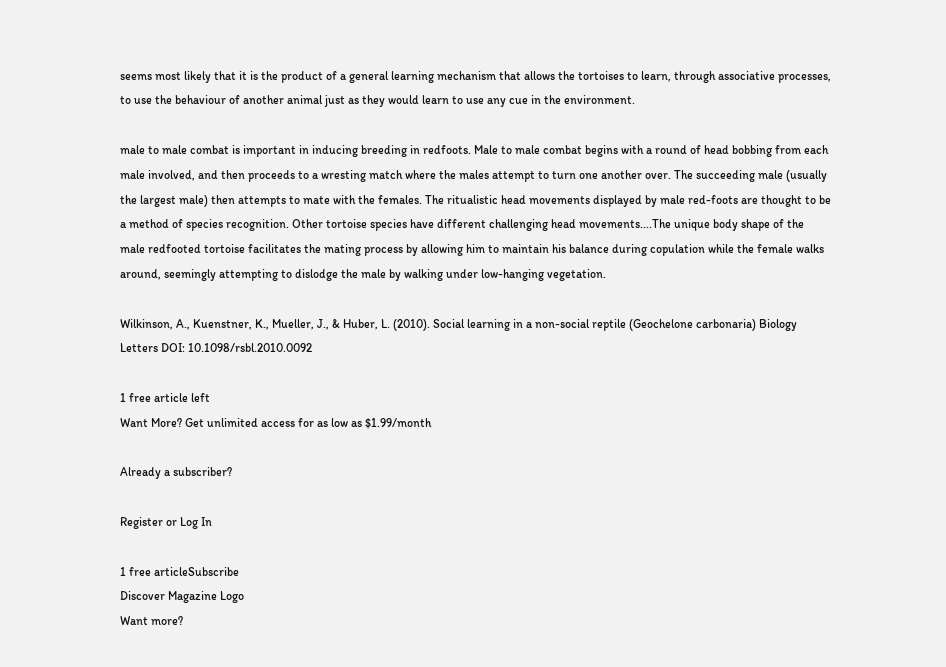seems most likely that it is the product of a general learning mechanism that allows the tortoises to learn, through associative processes, to use the behaviour of another animal just as they would learn to use any cue in the environment.

male to male combat is important in inducing breeding in redfoots. Male to male combat begins with a round of head bobbing from each male involved, and then proceeds to a wresting match where the males attempt to turn one another over. The succeeding male (usually the largest male) then attempts to mate with the females. The ritualistic head movements displayed by male red-foots are thought to be a method of species recognition. Other tortoise species have different challenging head movements....The unique body shape of the male redfooted tortoise facilitates the mating process by allowing him to maintain his balance during copulation while the female walks around, seemingly attempting to dislodge the male by walking under low-hanging vegetation.

Wilkinson, A., Kuenstner, K., Mueller, J., & Huber, L. (2010). Social learning in a non-social reptile (Geochelone carbonaria) Biology Letters DOI: 10.1098/rsbl.2010.0092

1 free article left
Want More? Get unlimited access for as low as $1.99/month

Already a subscriber?

Register or Log In

1 free articleSubscribe
Discover Magazine Logo
Want more?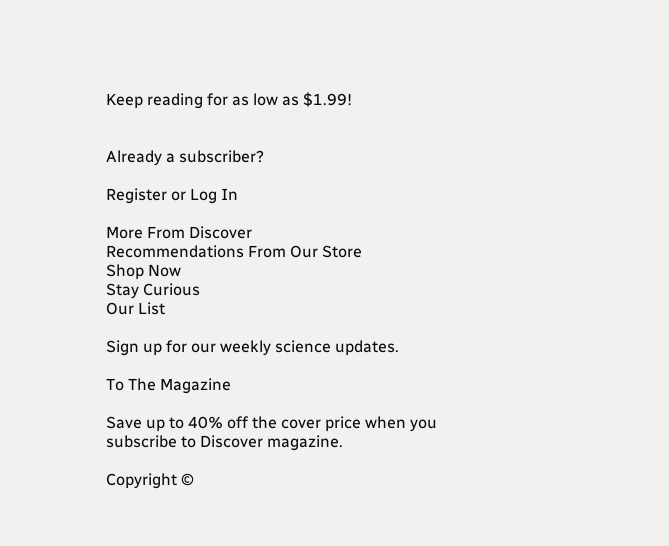Keep reading for as low as $1.99!


Already a subscriber?

Register or Log In

More From Discover
Recommendations From Our Store
Shop Now
Stay Curious
Our List

Sign up for our weekly science updates.

To The Magazine

Save up to 40% off the cover price when you subscribe to Discover magazine.

Copyright ©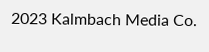2023 Kalmbach Media Co.